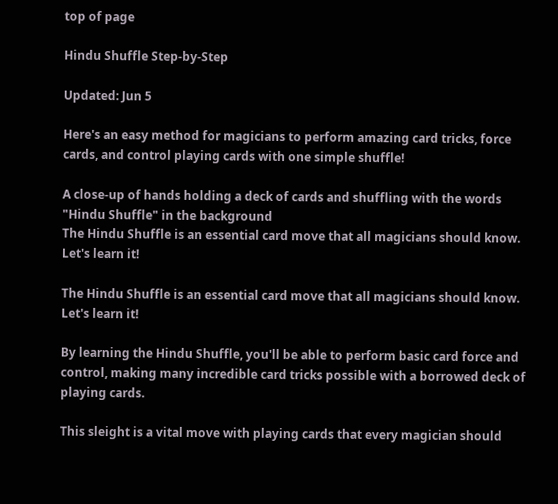top of page

Hindu Shuffle Step-by-Step

Updated: Jun 5

Here's an easy method for magicians to perform amazing card tricks, force cards, and control playing cards with one simple shuffle!

A close-up of hands holding a deck of cards and shuffling with the words "Hindu Shuffle" in the background
The Hindu Shuffle is an essential card move that all magicians should know. Let's learn it!

The Hindu Shuffle is an essential card move that all magicians should know. Let's learn it!

By learning the Hindu Shuffle, you'll be able to perform basic card force and control, making many incredible card tricks possible with a borrowed deck of playing cards.

This sleight is a vital move with playing cards that every magician should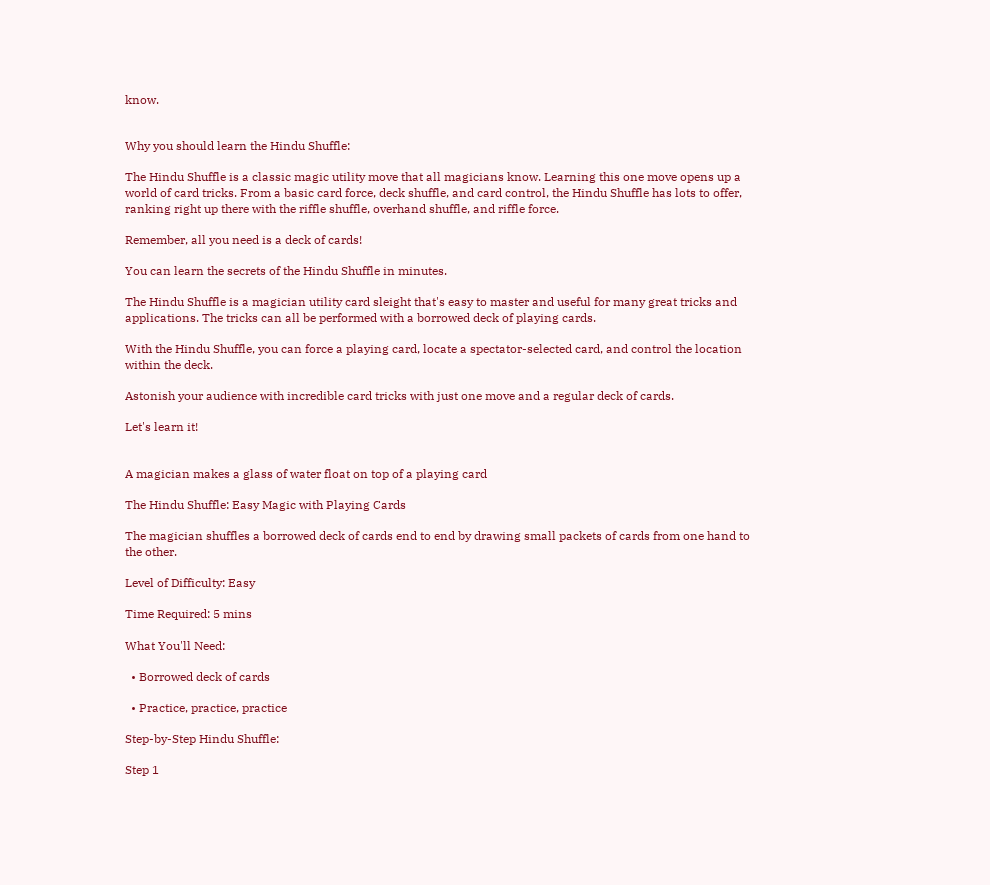know.


Why you should learn the Hindu Shuffle:

The Hindu Shuffle is a classic magic utility move that all magicians know. Learning this one move opens up a world of card tricks. From a basic card force, deck shuffle, and card control, the Hindu Shuffle has lots to offer, ranking right up there with the riffle shuffle, overhand shuffle, and riffle force.

Remember, all you need is a deck of cards!

You can learn the secrets of the Hindu Shuffle in minutes.

The Hindu Shuffle is a magician utility card sleight that's easy to master and useful for many great tricks and applications. The tricks can all be performed with a borrowed deck of playing cards.

With the Hindu Shuffle, you can force a playing card, locate a spectator-selected card, and control the location within the deck.

Astonish your audience with incredible card tricks with just one move and a regular deck of cards.

Let's learn it!


A magician makes a glass of water float on top of a playing card

The Hindu Shuffle: Easy Magic with Playing Cards

The magician shuffles a borrowed deck of cards end to end by drawing small packets of cards from one hand to the other.

Level of Difficulty: Easy

Time Required: 5 mins

What You'll Need:

  • Borrowed deck of cards

  • Practice, practice, practice

Step-by-Step Hindu Shuffle:

Step 1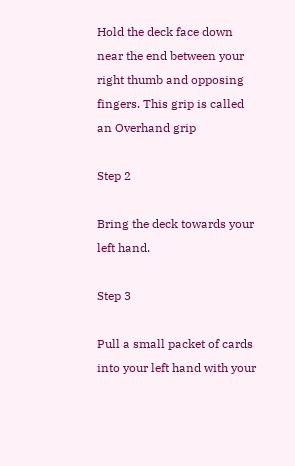Hold the deck face down near the end between your right thumb and opposing fingers. This grip is called an Overhand grip

Step 2

Bring the deck towards your left hand.

Step 3

Pull a small packet of cards into your left hand with your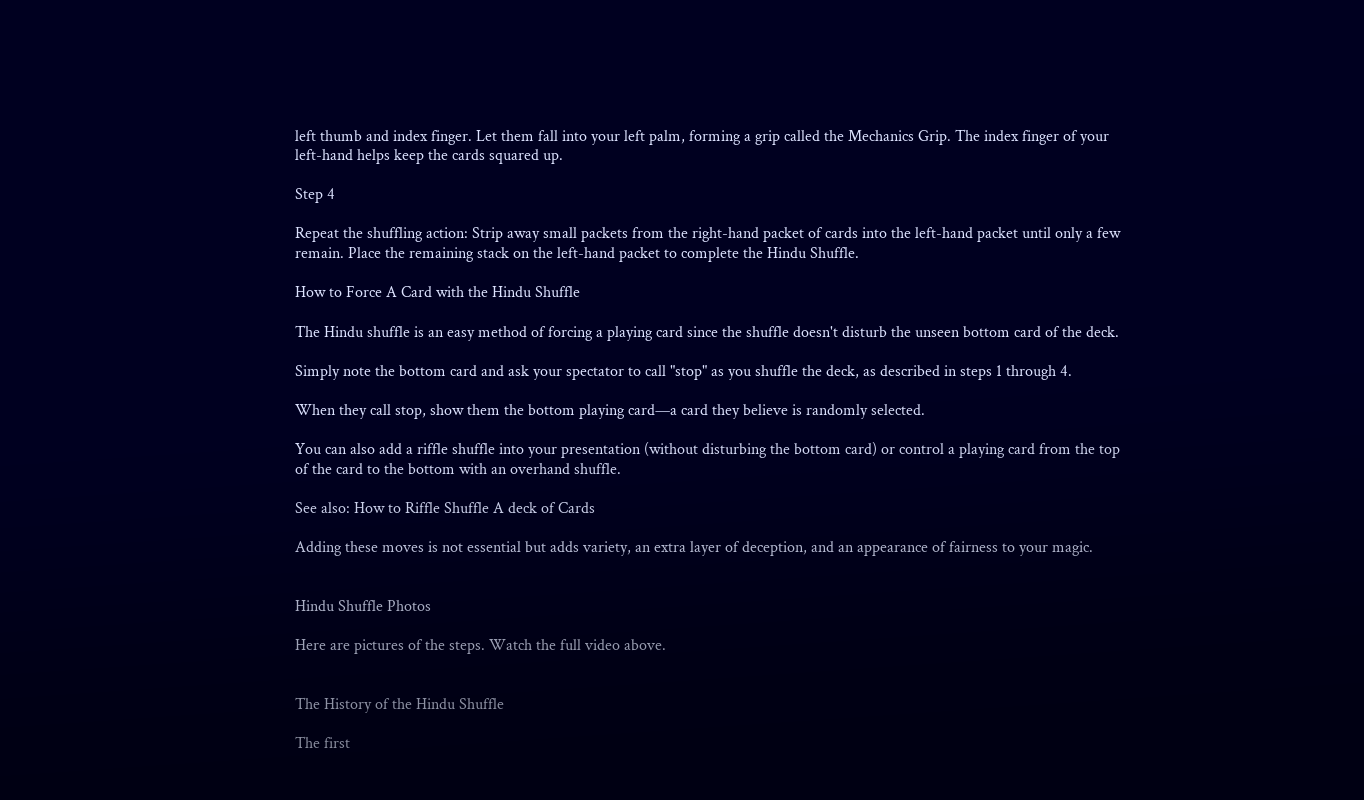left thumb and index finger. Let them fall into your left palm, forming a grip called the Mechanics Grip. The index finger of your left-hand helps keep the cards squared up.

Step 4

Repeat the shuffling action: Strip away small packets from the right-hand packet of cards into the left-hand packet until only a few remain. Place the remaining stack on the left-hand packet to complete the Hindu Shuffle.

How to Force A Card with the Hindu Shuffle

The Hindu shuffle is an easy method of forcing a playing card since the shuffle doesn't disturb the unseen bottom card of the deck.

Simply note the bottom card and ask your spectator to call "stop" as you shuffle the deck, as described in steps 1 through 4.

When they call stop, show them the bottom playing card—a card they believe is randomly selected.

You can also add a riffle shuffle into your presentation (without disturbing the bottom card) or control a playing card from the top of the card to the bottom with an overhand shuffle.

See also: How to Riffle Shuffle A deck of Cards

Adding these moves is not essential but adds variety, an extra layer of deception, and an appearance of fairness to your magic.


Hindu Shuffle Photos

Here are pictures of the steps. Watch the full video above.


The History of the Hindu Shuffle

The first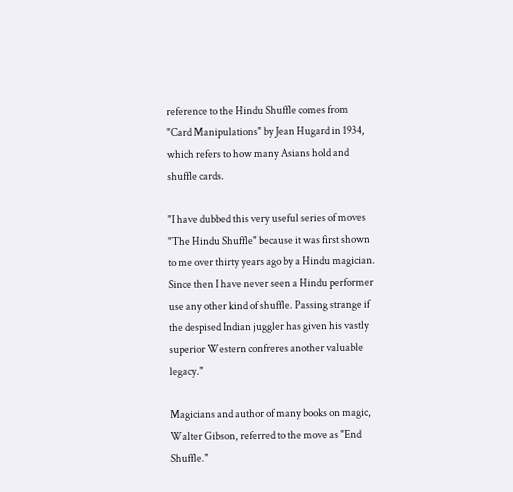reference to the Hindu Shuffle comes from "Card Manipulations" by Jean Hugard in 1934, which refers to how many Asians hold and shuffle cards.

"I have dubbed this very useful series of moves "The Hindu Shuffle" because it was first shown to me over thirty years ago by a Hindu magician. Since then I have never seen a Hindu performer use any other kind of shuffle. Passing strange if the despised Indian juggler has given his vastly superior Western confreres another valuable legacy."

Magicians and author of many books on magic, Walter Gibson, referred to the move as "End Shuffle."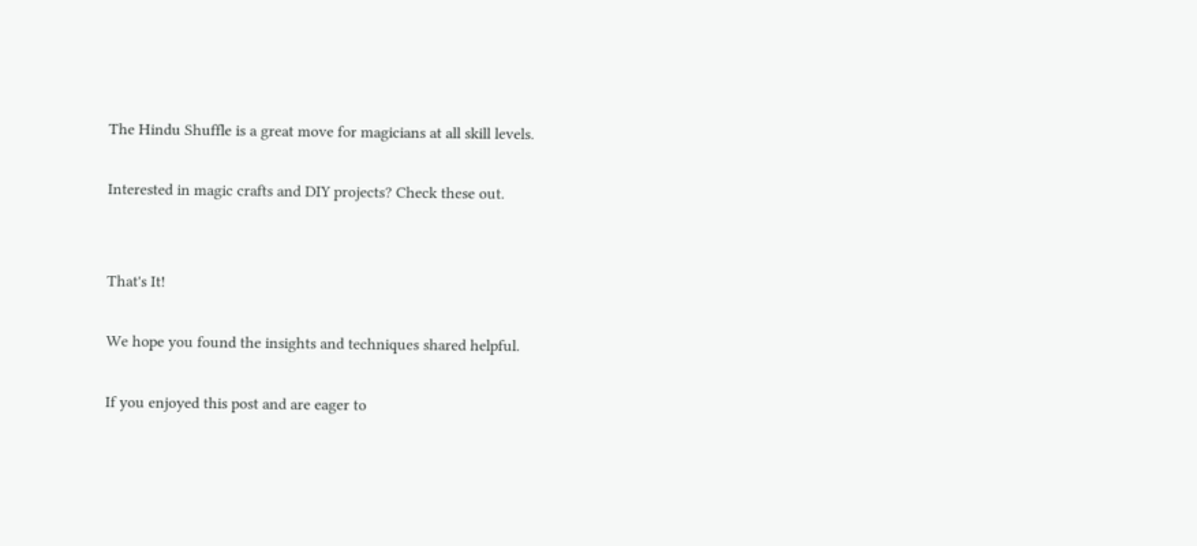The Hindu Shuffle is a great move for magicians at all skill levels.

Interested in magic crafts and DIY projects? Check these out.


That's It!

We hope you found the insights and techniques shared helpful.

If you enjoyed this post and are eager to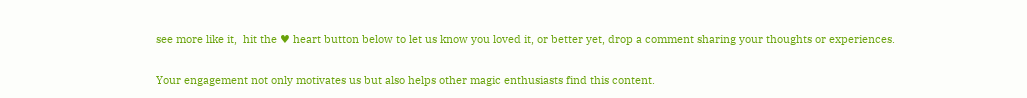see more like it,  hit the ♥ heart button below to let us know you loved it, or better yet, drop a comment sharing your thoughts or experiences.

Your engagement not only motivates us but also helps other magic enthusiasts find this content.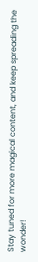Stay tuned for more magical content, and keep spreading the wonder!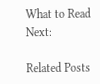What to Read Next:

Related Posts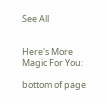See All


Here's More Magic For You:

bottom of page